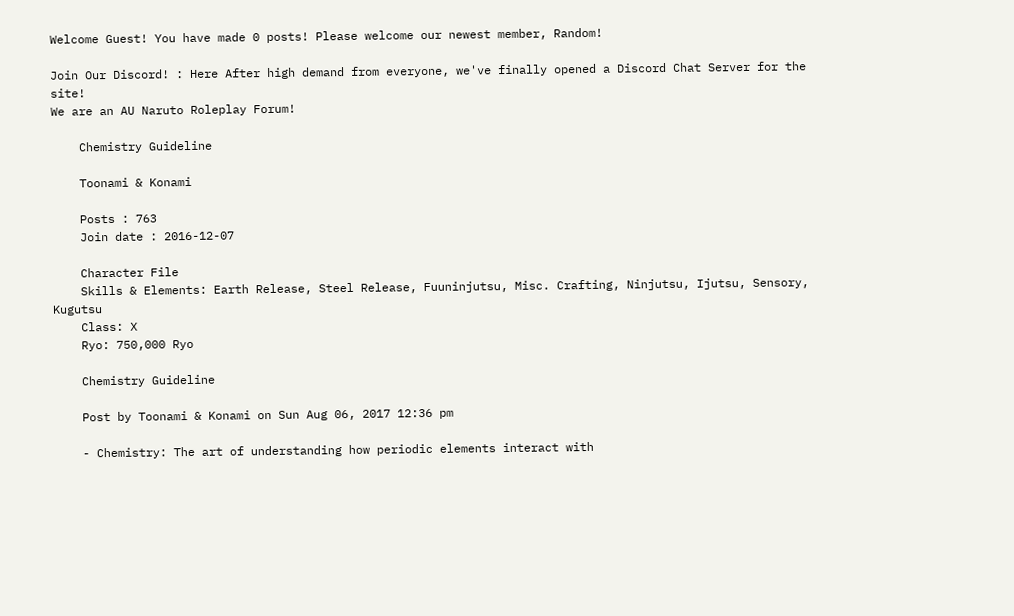Welcome Guest! You have made 0 posts! Please welcome our newest member, Random!

Join Our Discord! : Here After high demand from everyone, we've finally opened a Discord Chat Server for the site!
We are an AU Naruto Roleplay Forum!

    Chemistry Guideline

    Toonami & Konami

    Posts : 763
    Join date : 2016-12-07

    Character File
    Skills & Elements: Earth Release, Steel Release, Fuuninjutsu, Misc. Crafting, Ninjutsu, Ijutsu, Sensory, Kugutsu
    Class: X
    Ryo: 750,000 Ryo

    Chemistry Guideline

    Post by Toonami & Konami on Sun Aug 06, 2017 12:36 pm

    - Chemistry: The art of understanding how periodic elements interact with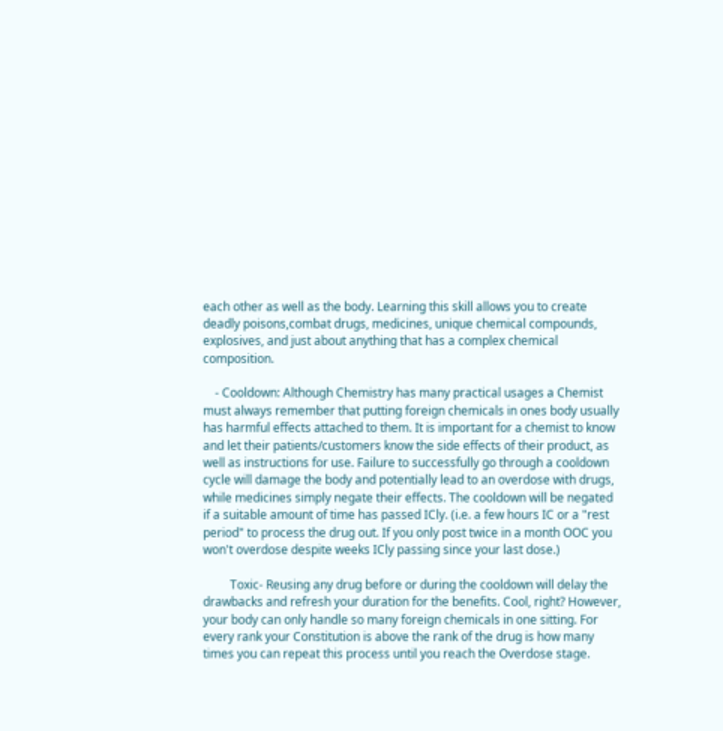each other as well as the body. Learning this skill allows you to create deadly poisons,combat drugs, medicines, unique chemical compounds, explosives, and just about anything that has a complex chemical composition.

    - Cooldown: Although Chemistry has many practical usages a Chemist must always remember that putting foreign chemicals in ones body usually has harmful effects attached to them. It is important for a chemist to know and let their patients/customers know the side effects of their product, as well as instructions for use. Failure to successfully go through a cooldown cycle will damage the body and potentially lead to an overdose with drugs, while medicines simply negate their effects. The cooldown will be negated if a suitable amount of time has passed ICly. (i.e. a few hours IC or a "rest period" to process the drug out. If you only post twice in a month OOC you won't overdose despite weeks ICly passing since your last dose.)

         Toxic- Reusing any drug before or during the cooldown will delay the drawbacks and refresh your duration for the benefits. Cool, right? However, your body can only handle so many foreign chemicals in one sitting. For every rank your Constitution is above the rank of the drug is how many times you can repeat this process until you reach the Overdose stage.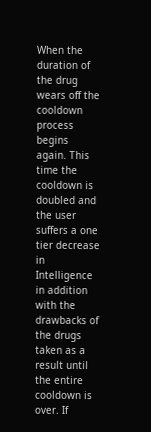When the duration of the drug wears off the cooldown process begins again. This time the cooldown is doubled and the user suffers a one tier decrease in Intelligence in addition with the drawbacks of the drugs taken as a result until the entire cooldown is over. If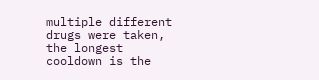multiple different drugs were taken, the longest cooldown is the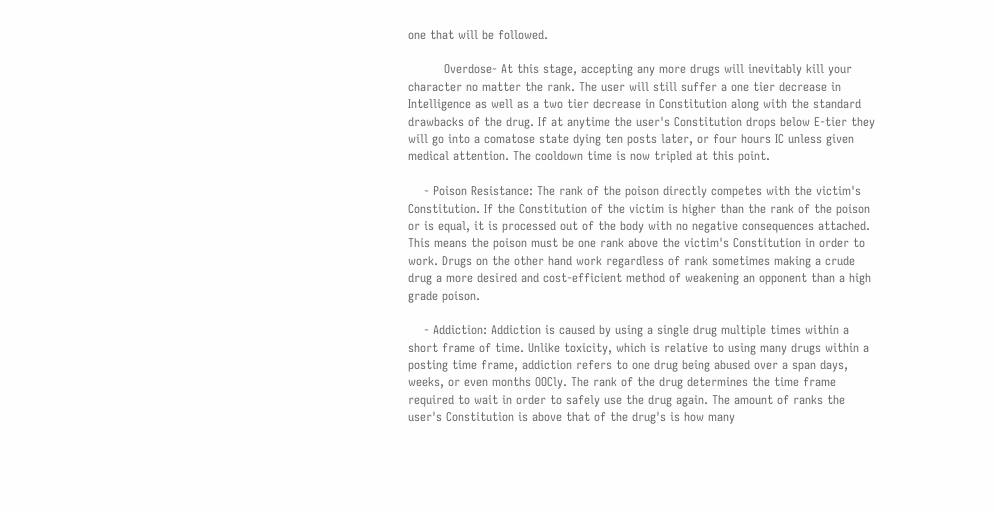one that will be followed.

         Overdose- At this stage, accepting any more drugs will inevitably kill your character no matter the rank. The user will still suffer a one tier decrease in Intelligence as well as a two tier decrease in Constitution along with the standard drawbacks of the drug. If at anytime the user's Constitution drops below E-tier they will go into a comatose state dying ten posts later, or four hours IC unless given medical attention. The cooldown time is now tripled at this point.

    - Poison Resistance: The rank of the poison directly competes with the victim's Constitution. If the Constitution of the victim is higher than the rank of the poison or is equal, it is processed out of the body with no negative consequences attached. This means the poison must be one rank above the victim's Constitution in order to work. Drugs on the other hand work regardless of rank sometimes making a crude drug a more desired and cost-efficient method of weakening an opponent than a high grade poison.

    - Addiction: Addiction is caused by using a single drug multiple times within a short frame of time. Unlike toxicity, which is relative to using many drugs within a posting time frame, addiction refers to one drug being abused over a span days, weeks, or even months OOCly. The rank of the drug determines the time frame required to wait in order to safely use the drug again. The amount of ranks the user's Constitution is above that of the drug's is how many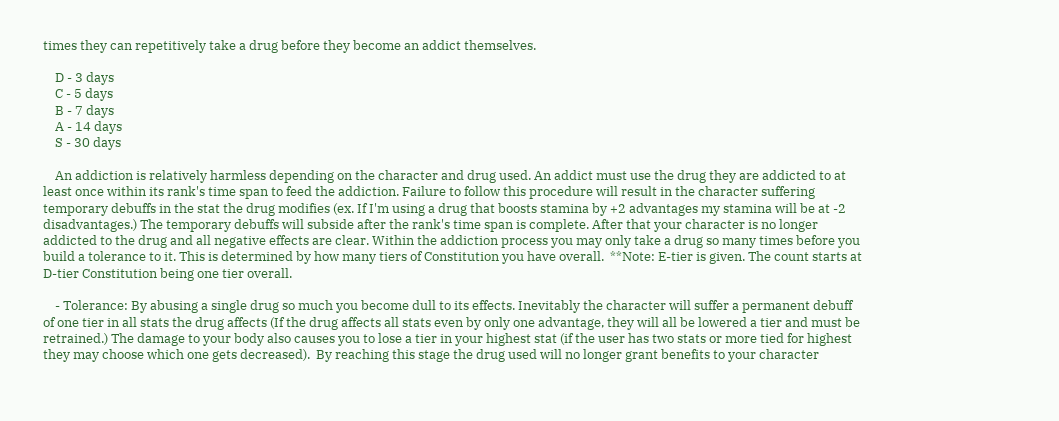times they can repetitively take a drug before they become an addict themselves.

    D - 3 days
    C - 5 days
    B - 7 days
    A - 14 days
    S - 30 days

    An addiction is relatively harmless depending on the character and drug used. An addict must use the drug they are addicted to at least once within its rank's time span to feed the addiction. Failure to follow this procedure will result in the character suffering temporary debuffs in the stat the drug modifies (ex. If I'm using a drug that boosts stamina by +2 advantages my stamina will be at -2 disadvantages.) The temporary debuffs will subside after the rank's time span is complete. After that your character is no longer addicted to the drug and all negative effects are clear. Within the addiction process you may only take a drug so many times before you build a tolerance to it. This is determined by how many tiers of Constitution you have overall.  **Note: E-tier is given. The count starts at D-tier Constitution being one tier overall.

    - Tolerance: By abusing a single drug so much you become dull to its effects. Inevitably the character will suffer a permanent debuff of one tier in all stats the drug affects (If the drug affects all stats even by only one advantage, they will all be lowered a tier and must be retrained.) The damage to your body also causes you to lose a tier in your highest stat (if the user has two stats or more tied for highest they may choose which one gets decreased).  By reaching this stage the drug used will no longer grant benefits to your character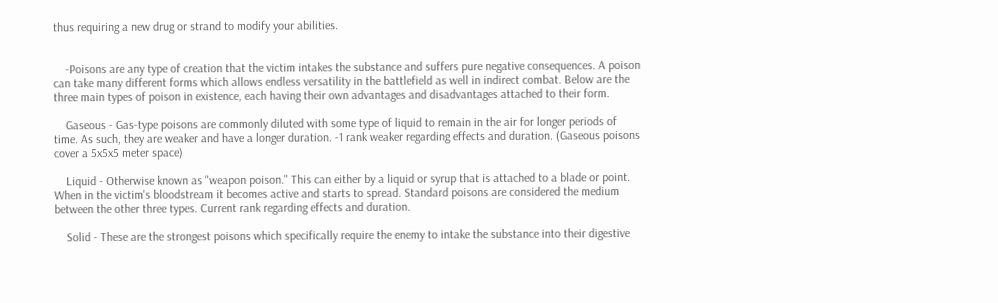thus requiring a new drug or strand to modify your abilities.


    -Poisons are any type of creation that the victim intakes the substance and suffers pure negative consequences. A poison can take many different forms which allows endless versatility in the battlefield as well in indirect combat. Below are the three main types of poison in existence, each having their own advantages and disadvantages attached to their form.

    Gaseous - Gas-type poisons are commonly diluted with some type of liquid to remain in the air for longer periods of time. As such, they are weaker and have a longer duration. -1 rank weaker regarding effects and duration. (Gaseous poisons cover a 5x5x5 meter space)

    Liquid - Otherwise known as "weapon poison." This can either by a liquid or syrup that is attached to a blade or point. When in the victim's bloodstream it becomes active and starts to spread. Standard poisons are considered the medium between the other three types. Current rank regarding effects and duration.

    Solid - These are the strongest poisons which specifically require the enemy to intake the substance into their digestive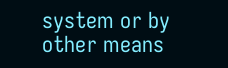system or by other means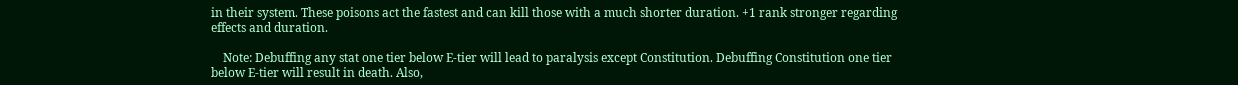in their system. These poisons act the fastest and can kill those with a much shorter duration. +1 rank stronger regarding effects and duration.

    Note: Debuffing any stat one tier below E-tier will lead to paralysis except Constitution. Debuffing Constitution one tier below E-tier will result in death. Also,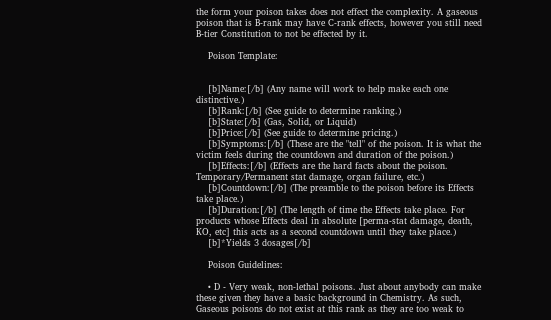the form your poison takes does not effect the complexity. A gaseous poison that is B-rank may have C-rank effects, however you still need B-tier Constitution to not be effected by it.

    Poison Template:


    [b]Name:[/b] (Any name will work to help make each one distinctive.)
    [b]Rank:[/b] (See guide to determine ranking.)
    [b]State:[/b] (Gas, Solid, or Liquid)
    [b]Price:[/b] (See guide to determine pricing.)
    [b]Symptoms:[/b] (These are the "tell" of the poison. It is what the victim feels during the countdown and duration of the poison.)
    [b]Effects:[/b] (Effects are the hard facts about the poison. Temporary/Permanent stat damage, organ failure, etc.)
    [b]Countdown:[/b] (The preamble to the poison before its Effects take place.)
    [b]Duration:[/b] (The length of time the Effects take place. For products whose Effects deal in absolute [perma-stat damage, death, KO, etc] this acts as a second countdown until they take place.)
    [b]*Yields 3 dosages[/b]

    Poison Guidelines:

    • D - Very weak, non-lethal poisons. Just about anybody can make these given they have a basic background in Chemistry. As such, Gaseous poisons do not exist at this rank as they are too weak to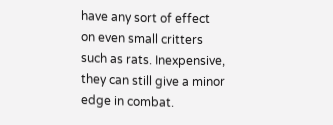have any sort of effect on even small critters such as rats. Inexpensive, they can still give a minor edge in combat.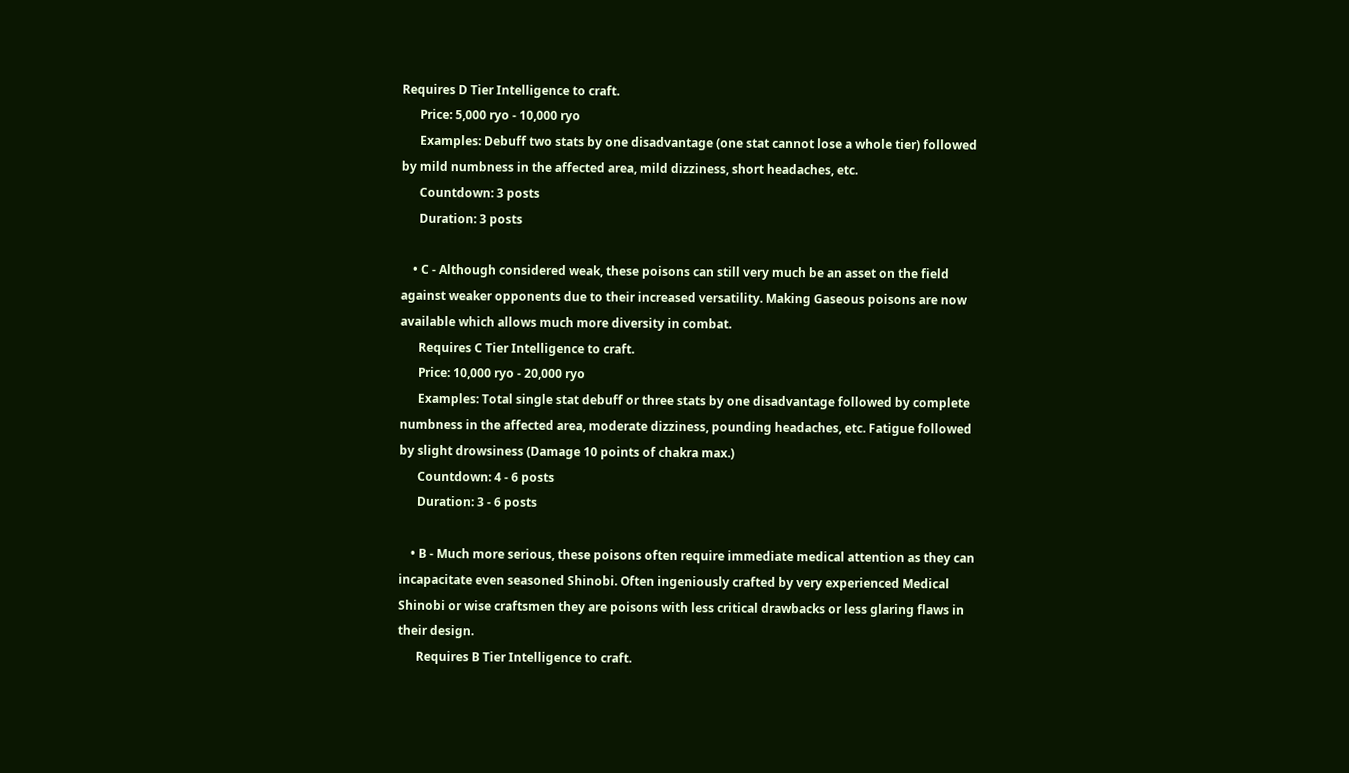Requires D Tier Intelligence to craft.
      Price: 5,000 ryo - 10,000 ryo
      Examples: Debuff two stats by one disadvantage (one stat cannot lose a whole tier) followed by mild numbness in the affected area, mild dizziness, short headaches, etc.
      Countdown: 3 posts
      Duration: 3 posts

    • C - Although considered weak, these poisons can still very much be an asset on the field against weaker opponents due to their increased versatility. Making Gaseous poisons are now available which allows much more diversity in combat.
      Requires C Tier Intelligence to craft.
      Price: 10,000 ryo - 20,000 ryo
      Examples: Total single stat debuff or three stats by one disadvantage followed by complete numbness in the affected area, moderate dizziness, pounding headaches, etc. Fatigue followed by slight drowsiness (Damage 10 points of chakra max.)
      Countdown: 4 - 6 posts
      Duration: 3 - 6 posts

    • B - Much more serious, these poisons often require immediate medical attention as they can incapacitate even seasoned Shinobi. Often ingeniously crafted by very experienced Medical Shinobi or wise craftsmen they are poisons with less critical drawbacks or less glaring flaws in their design.
      Requires B Tier Intelligence to craft.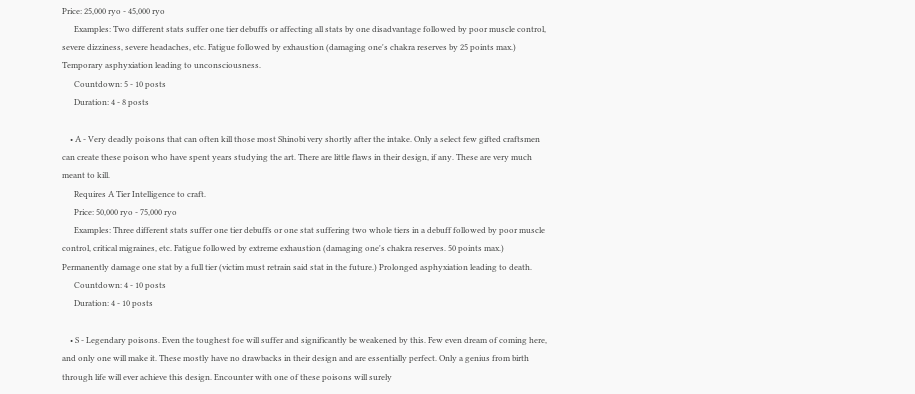Price: 25,000 ryo - 45,000 ryo
      Examples: Two different stats suffer one tier debuffs or affecting all stats by one disadvantage followed by poor muscle control, severe dizziness, severe headaches, etc. Fatigue followed by exhaustion (damaging one's chakra reserves by 25 points max.) Temporary asphyxiation leading to unconsciousness.
      Countdown: 5 - 10 posts
      Duration: 4 - 8 posts

    • A - Very deadly poisons that can often kill those most Shinobi very shortly after the intake. Only a select few gifted craftsmen can create these poison who have spent years studying the art. There are little flaws in their design, if any. These are very much meant to kill.
      Requires A Tier Intelligence to craft.
      Price: 50,000 ryo - 75,000 ryo
      Examples: Three different stats suffer one tier debuffs or one stat suffering two whole tiers in a debuff followed by poor muscle control, critical migraines, etc. Fatigue followed by extreme exhaustion (damaging one's chakra reserves. 50 points max.) Permanently damage one stat by a full tier (victim must retrain said stat in the future.) Prolonged asphyxiation leading to death.
      Countdown: 4 - 10 posts
      Duration: 4 - 10 posts

    • S - Legendary poisons. Even the toughest foe will suffer and significantly be weakened by this. Few even dream of coming here, and only one will make it. These mostly have no drawbacks in their design and are essentially perfect. Only a genius from birth through life will ever achieve this design. Encounter with one of these poisons will surely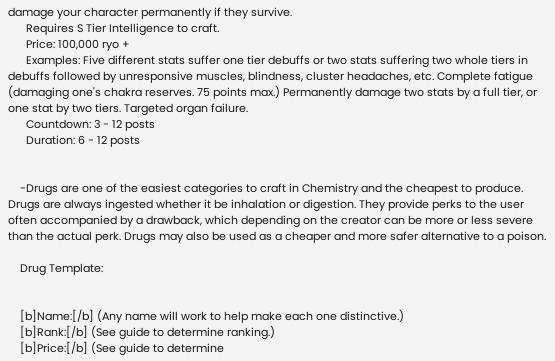damage your character permanently if they survive.
      Requires S Tier Intelligence to craft.
      Price: 100,000 ryo +
      Examples: Five different stats suffer one tier debuffs or two stats suffering two whole tiers in debuffs followed by unresponsive muscles, blindness, cluster headaches, etc. Complete fatigue (damaging one's chakra reserves. 75 points max.) Permanently damage two stats by a full tier, or one stat by two tiers. Targeted organ failure.
      Countdown: 3 - 12 posts
      Duration: 6 - 12 posts


    -Drugs are one of the easiest categories to craft in Chemistry and the cheapest to produce. Drugs are always ingested whether it be inhalation or digestion. They provide perks to the user often accompanied by a drawback, which depending on the creator can be more or less severe than the actual perk. Drugs may also be used as a cheaper and more safer alternative to a poison.

    Drug Template:


    [b]Name:[/b] (Any name will work to help make each one distinctive.)
    [b]Rank:[/b] (See guide to determine ranking.)
    [b]Price:[/b] (See guide to determine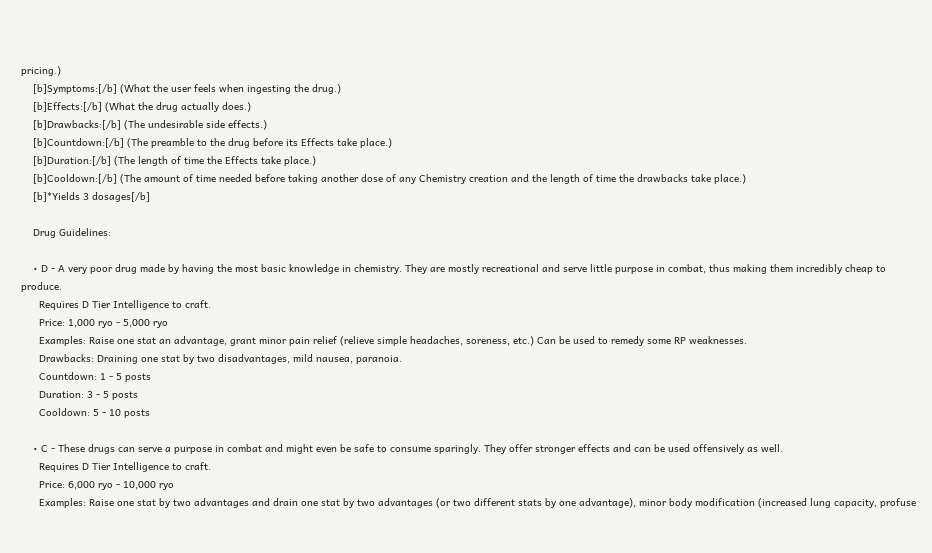pricing.)
    [b]Symptoms:[/b] (What the user feels when ingesting the drug.)
    [b]Effects:[/b] (What the drug actually does.)
    [b]Drawbacks:[/b] (The undesirable side effects.)
    [b]Countdown:[/b] (The preamble to the drug before its Effects take place.)
    [b]Duration:[/b] (The length of time the Effects take place.)
    [b]Cooldown:[/b] (The amount of time needed before taking another dose of any Chemistry creation and the length of time the drawbacks take place.)
    [b]*Yields 3 dosages[/b]

    Drug Guidelines:

    • D - A very poor drug made by having the most basic knowledge in chemistry. They are mostly recreational and serve little purpose in combat, thus making them incredibly cheap to produce.
      Requires D Tier Intelligence to craft.
      Price: 1,000 ryo - 5,000 ryo
      Examples: Raise one stat an advantage, grant minor pain relief (relieve simple headaches, soreness, etc.) Can be used to remedy some RP weaknesses.
      Drawbacks: Draining one stat by two disadvantages, mild nausea, paranoia.
      Countdown: 1 - 5 posts
      Duration: 3 - 5 posts
      Cooldown: 5 - 10 posts

    • C - These drugs can serve a purpose in combat and might even be safe to consume sparingly. They offer stronger effects and can be used offensively as well.
      Requires D Tier Intelligence to craft.
      Price: 6,000 ryo - 10,000 ryo
      Examples: Raise one stat by two advantages and drain one stat by two advantages (or two different stats by one advantage), minor body modification (increased lung capacity, profuse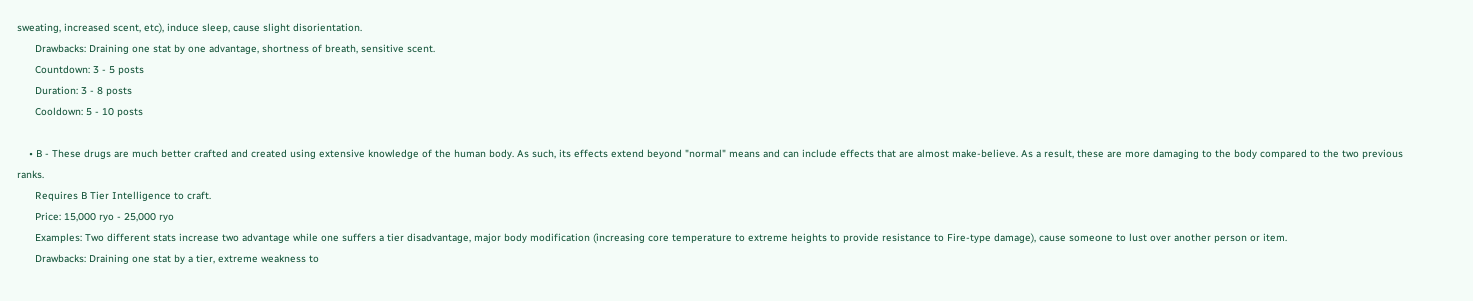sweating, increased scent, etc), induce sleep, cause slight disorientation.
      Drawbacks: Draining one stat by one advantage, shortness of breath, sensitive scent.
      Countdown: 3 - 5 posts
      Duration: 3 - 8 posts
      Cooldown: 5 - 10 posts

    • B - These drugs are much better crafted and created using extensive knowledge of the human body. As such, its effects extend beyond "normal" means and can include effects that are almost make-believe. As a result, these are more damaging to the body compared to the two previous ranks.
      Requires B Tier Intelligence to craft.
      Price: 15,000 ryo - 25,000 ryo
      Examples: Two different stats increase two advantage while one suffers a tier disadvantage, major body modification (increasing core temperature to extreme heights to provide resistance to Fire-type damage), cause someone to lust over another person or item.
      Drawbacks: Draining one stat by a tier, extreme weakness to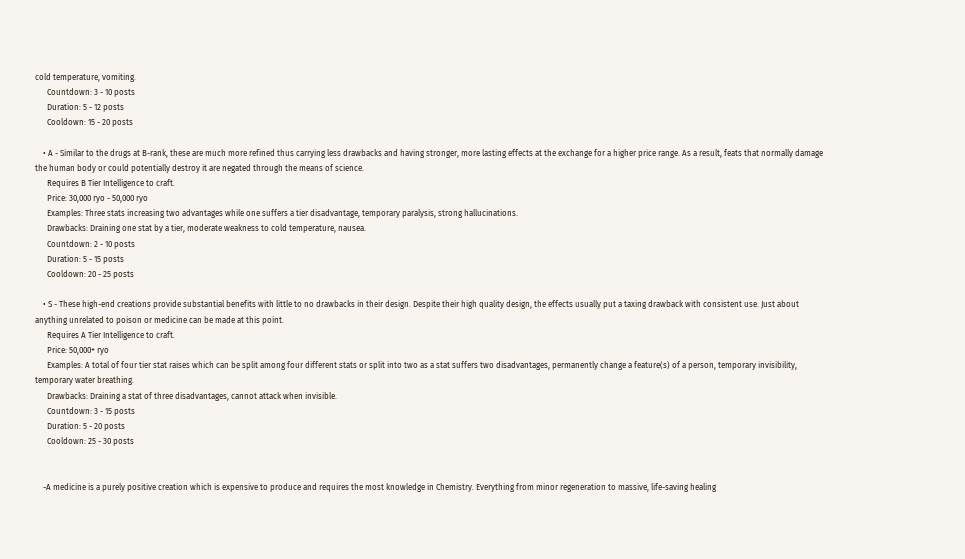cold temperature, vomiting.
      Countdown: 3 - 10 posts
      Duration: 5 - 12 posts
      Cooldown: 15 - 20 posts

    • A - Similar to the drugs at B-rank, these are much more refined thus carrying less drawbacks and having stronger, more lasting effects at the exchange for a higher price range. As a result, feats that normally damage the human body or could potentially destroy it are negated through the means of science.
      Requires B Tier Intelligence to craft.
      Price: 30,000 ryo - 50,000 ryo
      Examples: Three stats increasing two advantages while one suffers a tier disadvantage, temporary paralysis, strong hallucinations.
      Drawbacks: Draining one stat by a tier, moderate weakness to cold temperature, nausea.
      Countdown: 2 - 10 posts
      Duration: 5 - 15 posts
      Cooldown: 20 - 25 posts

    • S - These high-end creations provide substantial benefits with little to no drawbacks in their design. Despite their high quality design, the effects usually put a taxing drawback with consistent use. Just about anything unrelated to poison or medicine can be made at this point.
      Requires A Tier Intelligence to craft.
      Price: 50,000+ ryo
      Examples: A total of four tier stat raises which can be split among four different stats or split into two as a stat suffers two disadvantages, permanently change a feature(s) of a person, temporary invisibility, temporary water breathing.
      Drawbacks: Draining a stat of three disadvantages, cannot attack when invisible.
      Countdown: 3 - 15 posts
      Duration: 5 - 20 posts
      Cooldown: 25 - 30 posts


    -A medicine is a purely positive creation which is expensive to produce and requires the most knowledge in Chemistry. Everything from minor regeneration to massive, life-saving healing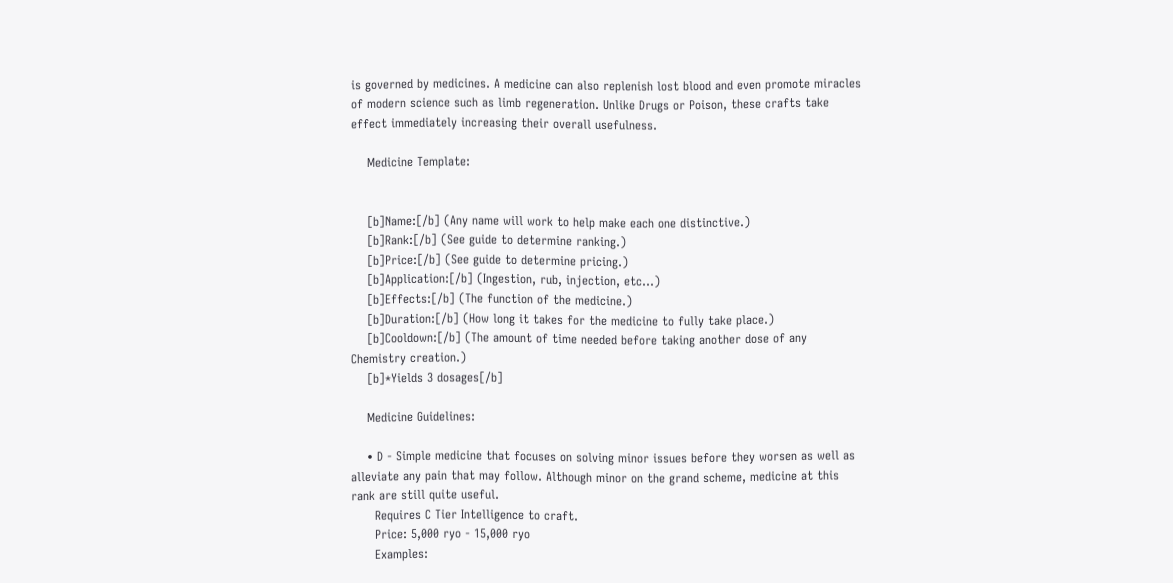is governed by medicines. A medicine can also replenish lost blood and even promote miracles of modern science such as limb regeneration. Unlike Drugs or Poison, these crafts take effect immediately increasing their overall usefulness.

    Medicine Template:


    [b]Name:[/b] (Any name will work to help make each one distinctive.)
    [b]Rank:[/b] (See guide to determine ranking.)
    [b]Price:[/b] (See guide to determine pricing.)
    [b]Application:[/b] (Ingestion, rub, injection, etc...)
    [b]Effects:[/b] (The function of the medicine.)
    [b]Duration:[/b] (How long it takes for the medicine to fully take place.)
    [b]Cooldown:[/b] (The amount of time needed before taking another dose of any Chemistry creation.)
    [b]*Yields 3 dosages[/b]

    Medicine Guidelines:

    • D - Simple medicine that focuses on solving minor issues before they worsen as well as alleviate any pain that may follow. Although minor on the grand scheme, medicine at this rank are still quite useful.
      Requires C Tier Intelligence to craft.
      Price: 5,000 ryo - 15,000 ryo
      Examples: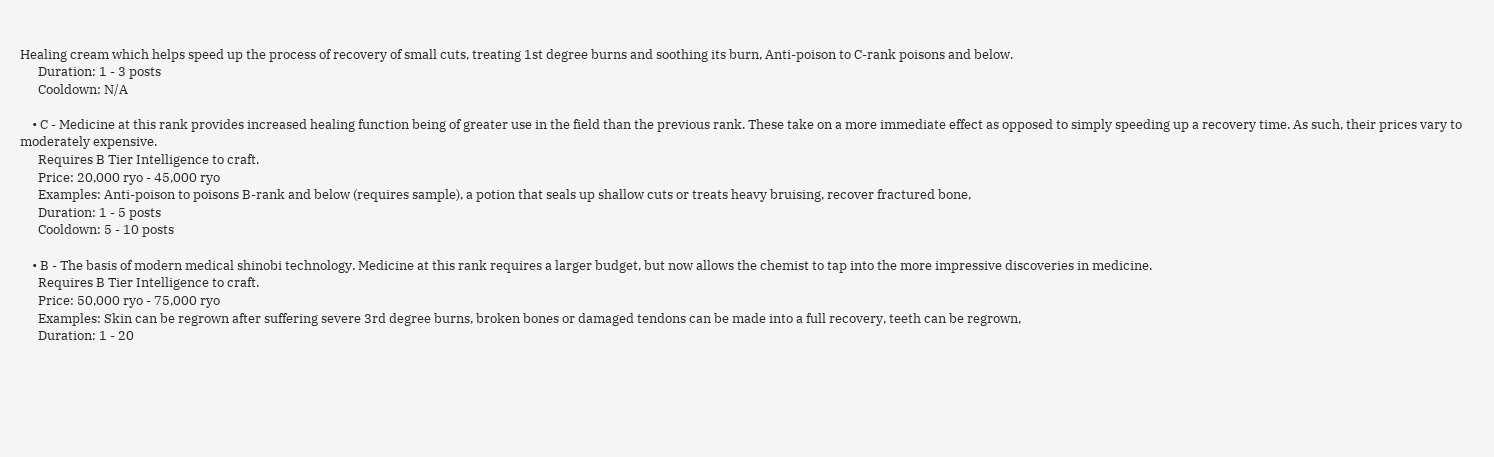Healing cream which helps speed up the process of recovery of small cuts, treating 1st degree burns and soothing its burn, Anti-poison to C-rank poisons and below.
      Duration: 1 - 3 posts
      Cooldown: N/A

    • C - Medicine at this rank provides increased healing function being of greater use in the field than the previous rank. These take on a more immediate effect as opposed to simply speeding up a recovery time. As such, their prices vary to moderately expensive.
      Requires B Tier Intelligence to craft.
      Price: 20,000 ryo - 45,000 ryo
      Examples: Anti-poison to poisons B-rank and below (requires sample), a potion that seals up shallow cuts or treats heavy bruising, recover fractured bone,
      Duration: 1 - 5 posts
      Cooldown: 5 - 10 posts

    • B - The basis of modern medical shinobi technology. Medicine at this rank requires a larger budget, but now allows the chemist to tap into the more impressive discoveries in medicine.
      Requires B Tier Intelligence to craft.
      Price: 50,000 ryo - 75,000 ryo
      Examples: Skin can be regrown after suffering severe 3rd degree burns, broken bones or damaged tendons can be made into a full recovery, teeth can be regrown,
      Duration: 1 - 20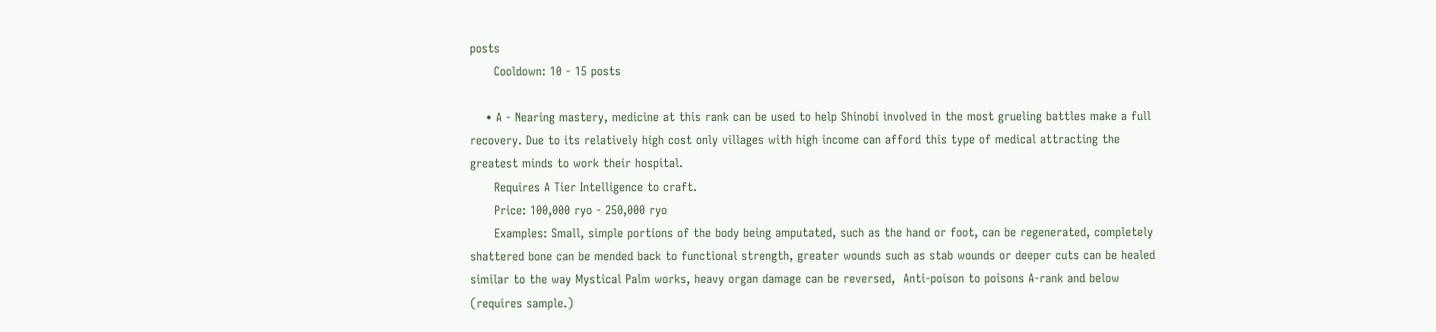posts
      Cooldown: 10 - 15 posts

    • A - Nearing mastery, medicine at this rank can be used to help Shinobi involved in the most grueling battles make a full recovery. Due to its relatively high cost only villages with high income can afford this type of medical attracting the greatest minds to work their hospital.
      Requires A Tier Intelligence to craft.
      Price: 100,000 ryo - 250,000 ryo
      Examples: Small, simple portions of the body being amputated, such as the hand or foot, can be regenerated, completely shattered bone can be mended back to functional strength, greater wounds such as stab wounds or deeper cuts can be healed similar to the way Mystical Palm works, heavy organ damage can be reversed,  Anti-poison to poisons A-rank and below (requires sample.)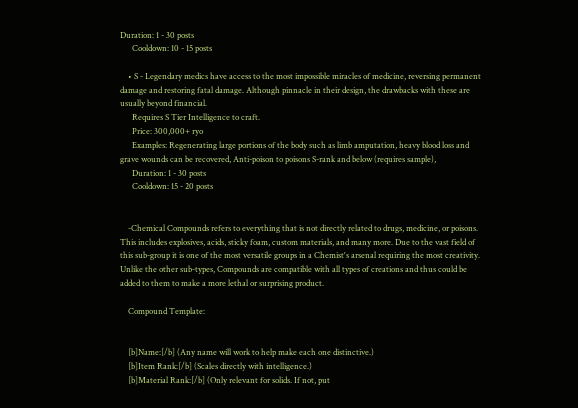Duration: 1 - 30 posts
      Cooldown: 10 - 15 posts

    • S - Legendary medics have access to the most impossible miracles of medicine, reversing permanent damage and restoring fatal damage. Although pinnacle in their design, the drawbacks with these are usually beyond financial.
      Requires S Tier Intelligence to craft.
      Price: 300,000+ ryo
      Examples: Regenerating large portions of the body such as limb amputation, heavy blood loss and grave wounds can be recovered, Anti-poison to poisons S-rank and below (requires sample),
      Duration: 1 - 30 posts
      Cooldown: 15 - 20 posts


    -Chemical Compounds refers to everything that is not directly related to drugs, medicine, or poisons. This includes explosives, acids, sticky foam, custom materials, and many more. Due to the vast field of this sub-group it is one of the most versatile groups in a Chemist's arsenal requiring the most creativity. Unlike the other sub-types, Compounds are compatible with all types of creations and thus could be added to them to make a more lethal or surprising product.

    Compound Template:


    [b]Name:[/b] (Any name will work to help make each one distinctive.)
    [b]Item Rank:[/b] (Scales directly with intelligence.)
    [b]Material Rank:[/b] (Only relevant for solids. If not, put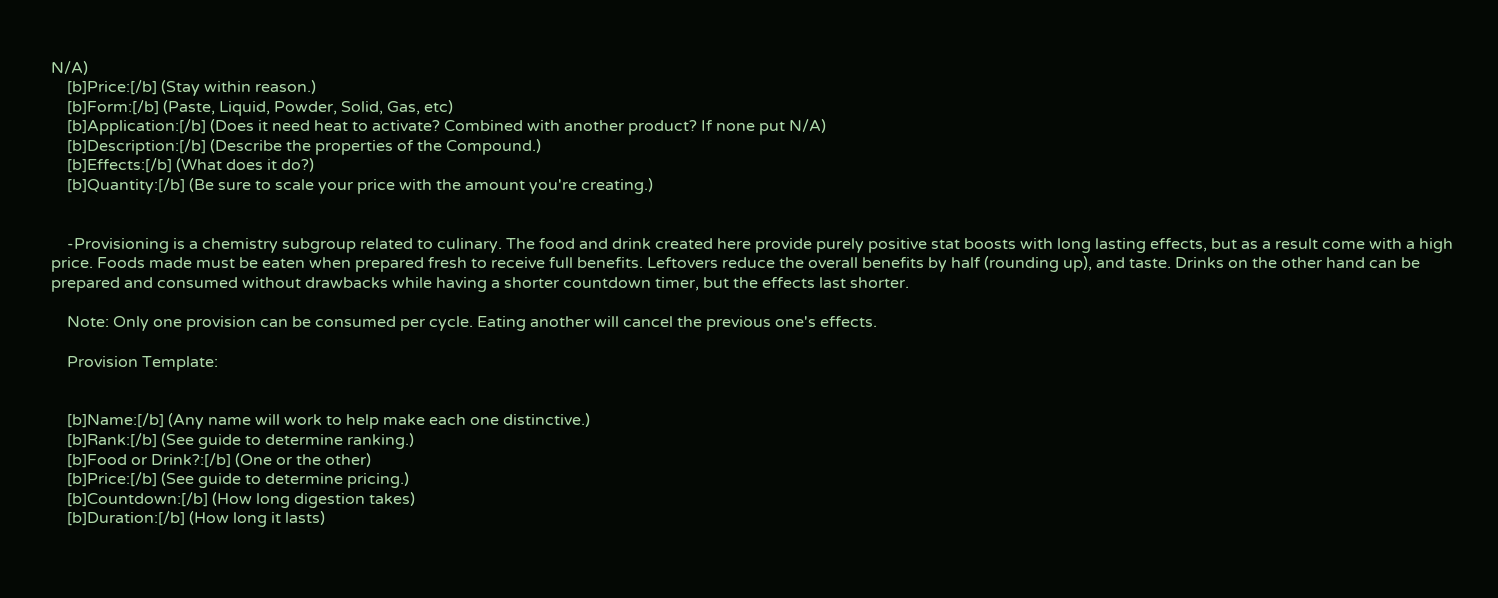N/A)
    [b]Price:[/b] (Stay within reason.)
    [b]Form:[/b] (Paste, Liquid, Powder, Solid, Gas, etc)
    [b]Application:[/b] (Does it need heat to activate? Combined with another product? If none put N/A)
    [b]Description:[/b] (Describe the properties of the Compound.)
    [b]Effects:[/b] (What does it do?)
    [b]Quantity:[/b] (Be sure to scale your price with the amount you're creating.)


    -Provisioning is a chemistry subgroup related to culinary. The food and drink created here provide purely positive stat boosts with long lasting effects, but as a result come with a high price. Foods made must be eaten when prepared fresh to receive full benefits. Leftovers reduce the overall benefits by half (rounding up), and taste. Drinks on the other hand can be prepared and consumed without drawbacks while having a shorter countdown timer, but the effects last shorter.

    Note: Only one provision can be consumed per cycle. Eating another will cancel the previous one's effects.

    Provision Template:


    [b]Name:[/b] (Any name will work to help make each one distinctive.)
    [b]Rank:[/b] (See guide to determine ranking.)
    [b]Food or Drink?:[/b] (One or the other)
    [b]Price:[/b] (See guide to determine pricing.)
    [b]Countdown:[/b] (How long digestion takes)
    [b]Duration:[/b] (How long it lasts)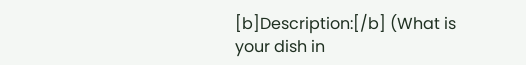[b]Description:[/b] (What is your dish in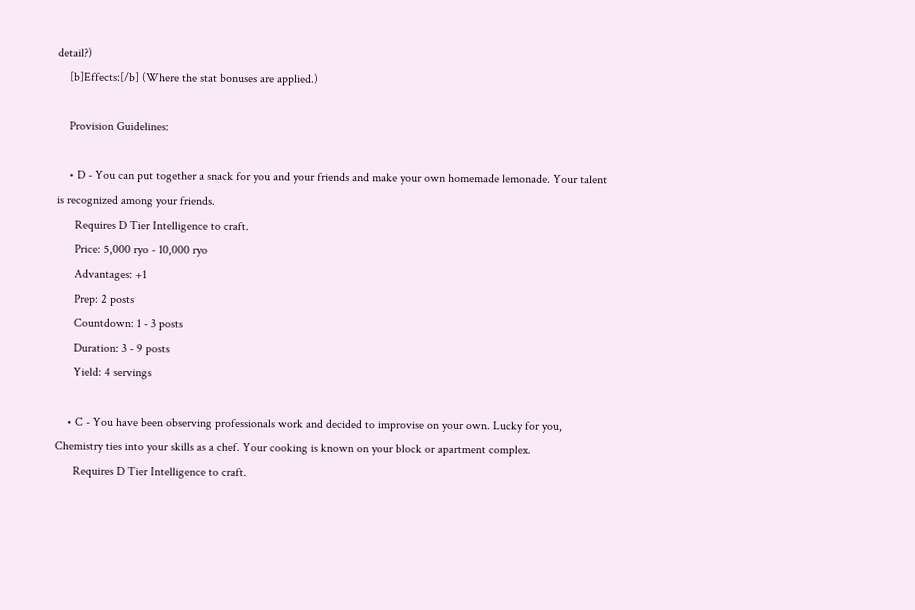detail?)
    [b]Effects:[/b] (Where the stat bonuses are applied.)

    Provision Guidelines:

    • D - You can put together a snack for you and your friends and make your own homemade lemonade. Your talent is recognized among your friends.
      Requires D Tier Intelligence to craft.
      Price: 5,000 ryo - 10,000 ryo
      Advantages: +1
      Prep: 2 posts
      Countdown: 1 - 3 posts
      Duration: 3 - 9 posts
      Yield: 4 servings

    • C - You have been observing professionals work and decided to improvise on your own. Lucky for you, Chemistry ties into your skills as a chef. Your cooking is known on your block or apartment complex.
      Requires D Tier Intelligence to craft.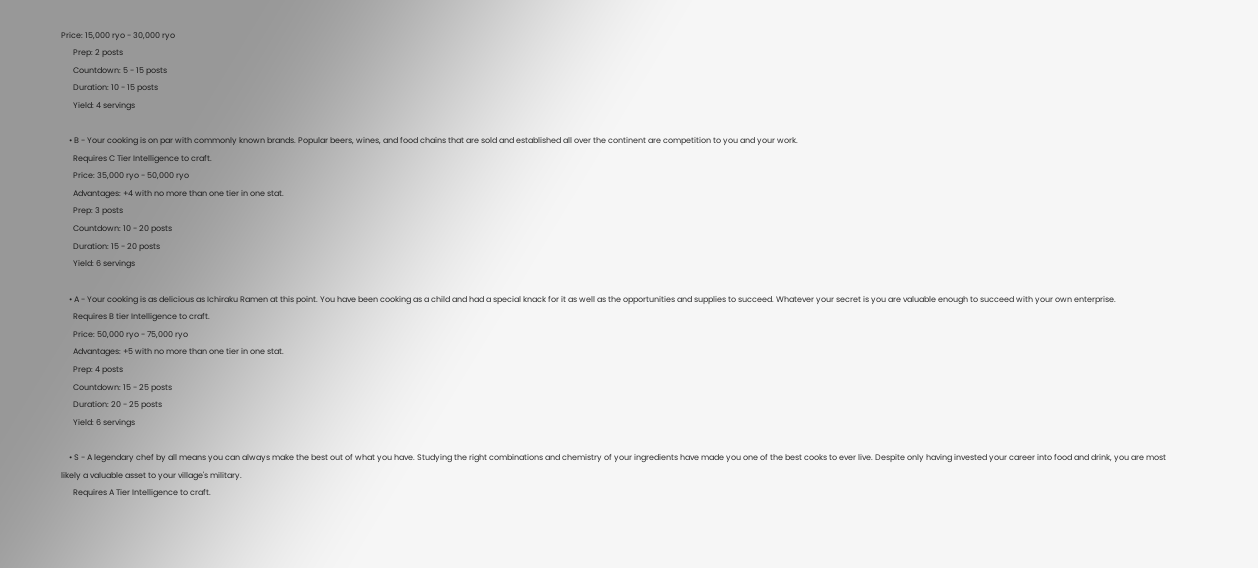Price: 15,000 ryo - 30,000 ryo
      Prep: 2 posts
      Countdown: 5 - 15 posts
      Duration: 10 - 15 posts
      Yield: 4 servings

    • B - Your cooking is on par with commonly known brands. Popular beers, wines, and food chains that are sold and established all over the continent are competition to you and your work.
      Requires C Tier Intelligence to craft.
      Price: 35,000 ryo - 50,000 ryo
      Advantages: +4 with no more than one tier in one stat.
      Prep: 3 posts
      Countdown: 10 - 20 posts
      Duration: 15 - 20 posts
      Yield: 6 servings

    • A - Your cooking is as delicious as Ichiraku Ramen at this point. You have been cooking as a child and had a special knack for it as well as the opportunities and supplies to succeed. Whatever your secret is you are valuable enough to succeed with your own enterprise.
      Requires B tier Intelligence to craft.
      Price: 50,000 ryo - 75,000 ryo
      Advantages: +5 with no more than one tier in one stat.
      Prep: 4 posts
      Countdown: 15 - 25 posts
      Duration: 20 - 25 posts
      Yield: 6 servings

    • S - A legendary chef by all means you can always make the best out of what you have. Studying the right combinations and chemistry of your ingredients have made you one of the best cooks to ever live. Despite only having invested your career into food and drink, you are most likely a valuable asset to your village's military.
      Requires A Tier Intelligence to craft.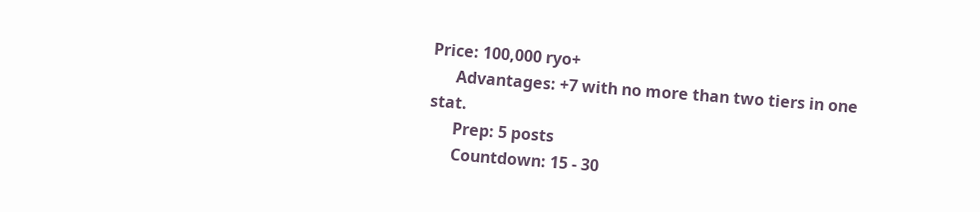Price: 100,000 ryo+
      Advantages: +7 with no more than two tiers in one stat.
      Prep: 5 posts
      Countdown: 15 - 30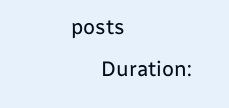posts
      Duration: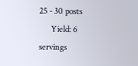25 - 30 posts
      Yield: 6 servings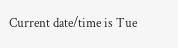Current date/time is Tue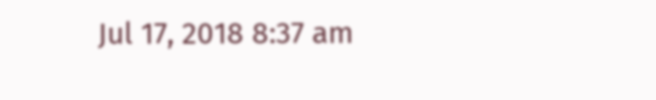Jul 17, 2018 8:37 am